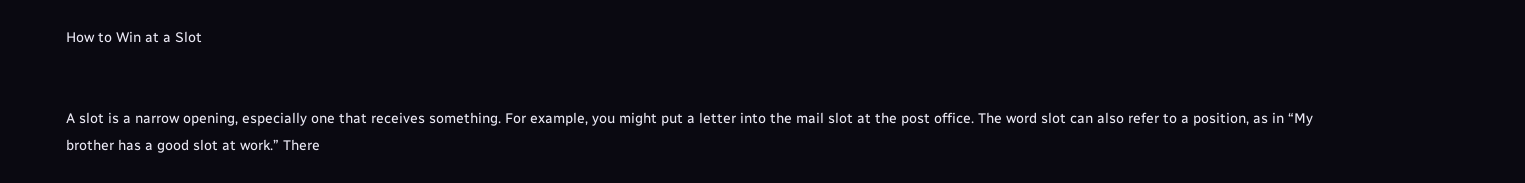How to Win at a Slot


A slot is a narrow opening, especially one that receives something. For example, you might put a letter into the mail slot at the post office. The word slot can also refer to a position, as in “My brother has a good slot at work.” There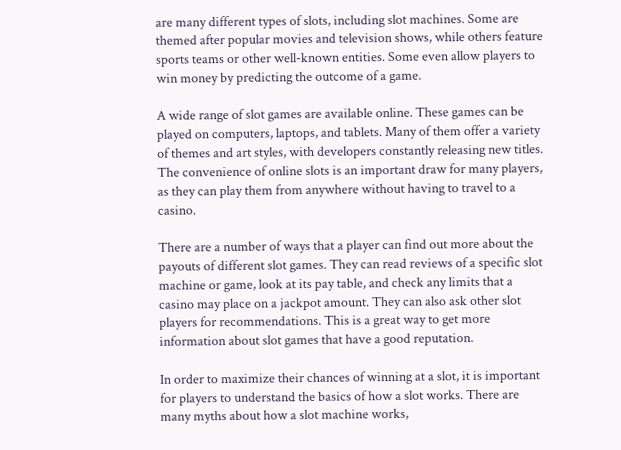are many different types of slots, including slot machines. Some are themed after popular movies and television shows, while others feature sports teams or other well-known entities. Some even allow players to win money by predicting the outcome of a game.

A wide range of slot games are available online. These games can be played on computers, laptops, and tablets. Many of them offer a variety of themes and art styles, with developers constantly releasing new titles. The convenience of online slots is an important draw for many players, as they can play them from anywhere without having to travel to a casino.

There are a number of ways that a player can find out more about the payouts of different slot games. They can read reviews of a specific slot machine or game, look at its pay table, and check any limits that a casino may place on a jackpot amount. They can also ask other slot players for recommendations. This is a great way to get more information about slot games that have a good reputation.

In order to maximize their chances of winning at a slot, it is important for players to understand the basics of how a slot works. There are many myths about how a slot machine works,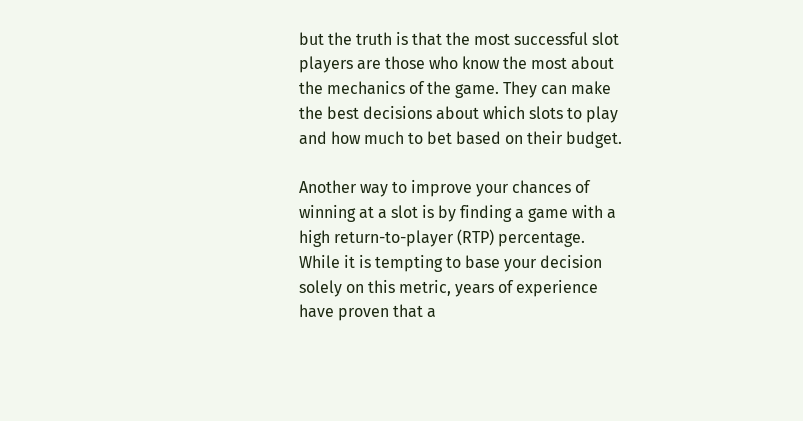but the truth is that the most successful slot players are those who know the most about the mechanics of the game. They can make the best decisions about which slots to play and how much to bet based on their budget.

Another way to improve your chances of winning at a slot is by finding a game with a high return-to-player (RTP) percentage. While it is tempting to base your decision solely on this metric, years of experience have proven that a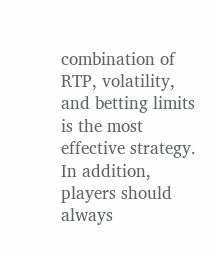combination of RTP, volatility, and betting limits is the most effective strategy. In addition, players should always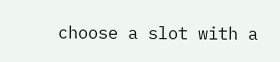choose a slot with a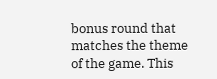bonus round that matches the theme of the game. This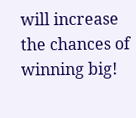will increase the chances of winning big!